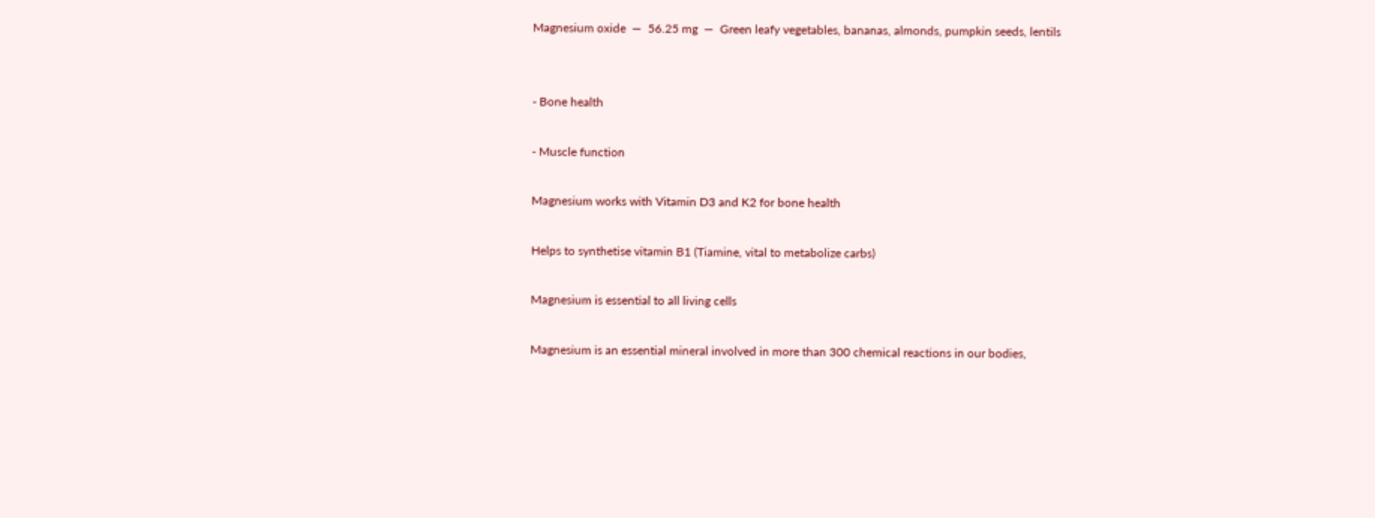Magnesium oxide  —  56.25 mg  —  Green leafy vegetables, bananas, almonds, pumpkin seeds, lentils


- Bone health

- Muscle function

Magnesium works with Vitamin D3 and K2 for bone health

Helps to synthetise vitamin B1 (Tiamine, vital to metabolize carbs)

Magnesium is essential to all living cells

Magnesium is an essential mineral involved in more than 300 chemical reactions in our bodies,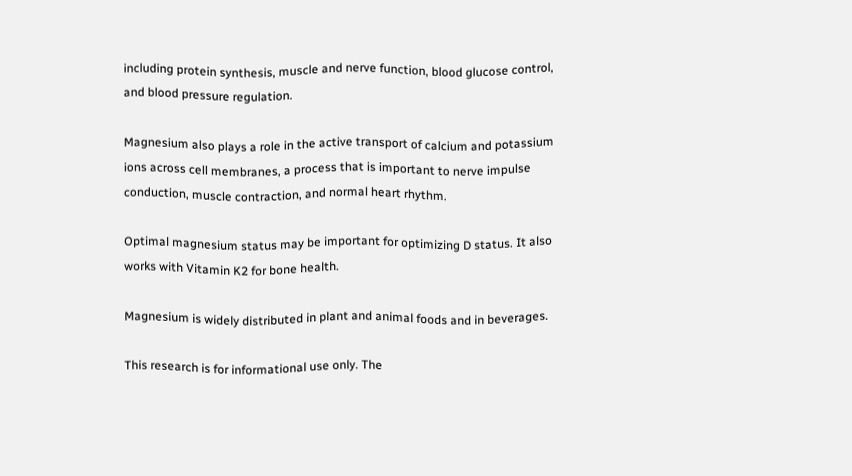including protein synthesis, muscle and nerve function, blood glucose control, and blood pressure regulation.

Magnesium also plays a role in the active transport of calcium and potassium ions across cell membranes, a process that is important to nerve impulse conduction, muscle contraction, and normal heart rhythm.

Optimal magnesium status may be important for optimizing D status. It also works with Vitamin K2 for bone health.

Magnesium is widely distributed in plant and animal foods and in beverages.

This research is for informational use only. The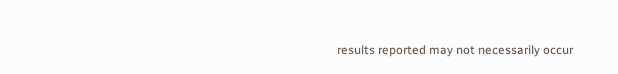results reported may not necessarily occur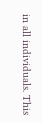in all individuals. This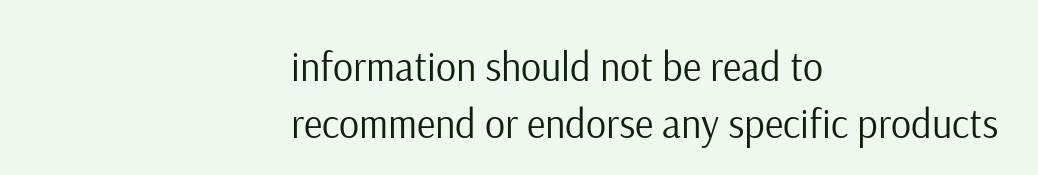information should not be read to recommend or endorse any specific products